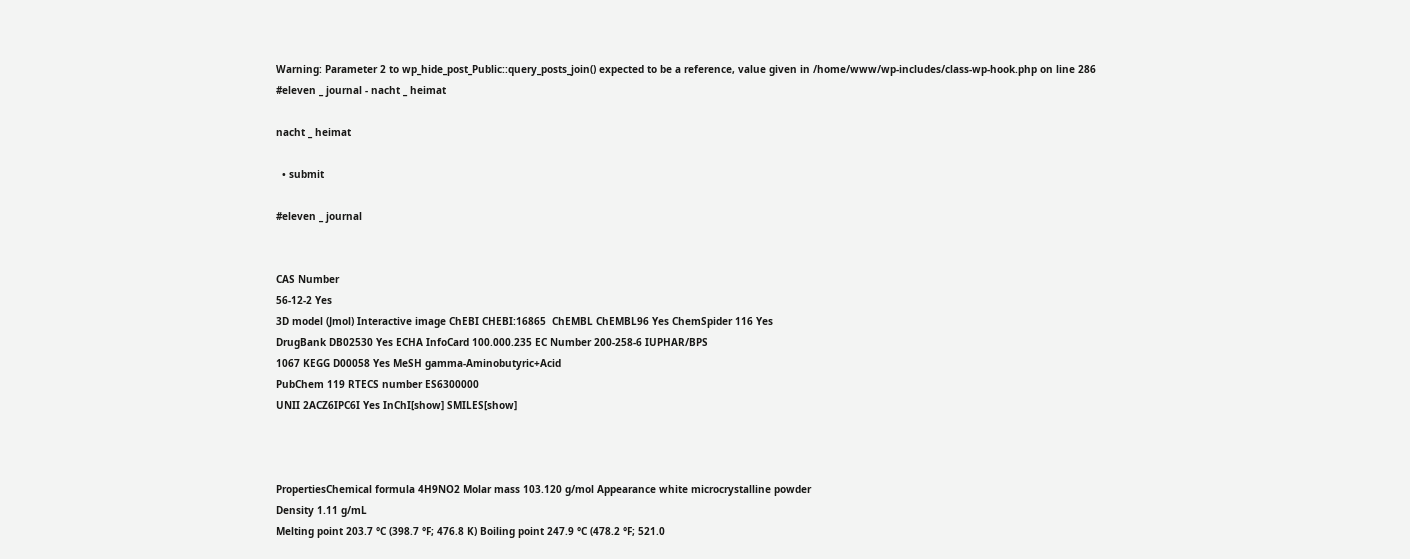Warning: Parameter 2 to wp_hide_post_Public::query_posts_join() expected to be a reference, value given in /home/www/wp-includes/class-wp-hook.php on line 286
#eleven _ journal - nacht _ heimat

nacht _ heimat

  • submit

#eleven _ journal


CAS Number
56-12-2 Yes
3D model (Jmol) Interactive image ChEBI CHEBI:16865  ChEMBL ChEMBL96 Yes ChemSpider 116 Yes
DrugBank DB02530 Yes ECHA InfoCard 100.000.235 EC Number 200-258-6 IUPHAR/BPS
1067 KEGG D00058 Yes MeSH gamma-Aminobutyric+Acid
PubChem 119 RTECS number ES6300000
UNII 2ACZ6IPC6I Yes InChI[show] SMILES[show]



PropertiesChemical formula 4H9NO2 Molar mass 103.120 g/mol Appearance white microcrystalline powder
Density 1.11 g/mL
Melting point 203.7 °C (398.7 °F; 476.8 K) Boiling point 247.9 °C (478.2 °F; 521.0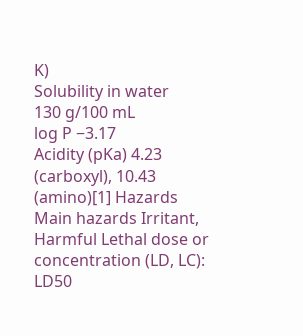K)
Solubility in water
130 g/100 mL
log P −3.17
Acidity (pKa) 4.23 (carboxyl), 10.43 (amino)[1] Hazards
Main hazards Irritant, Harmful Lethal dose or concentration (LD, LC):
LD50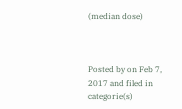(median dose)



Posted by on Feb 7, 2017 and filed in categorie(s)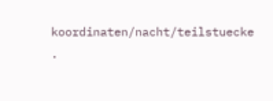koordinaten/nacht/teilstuecke .